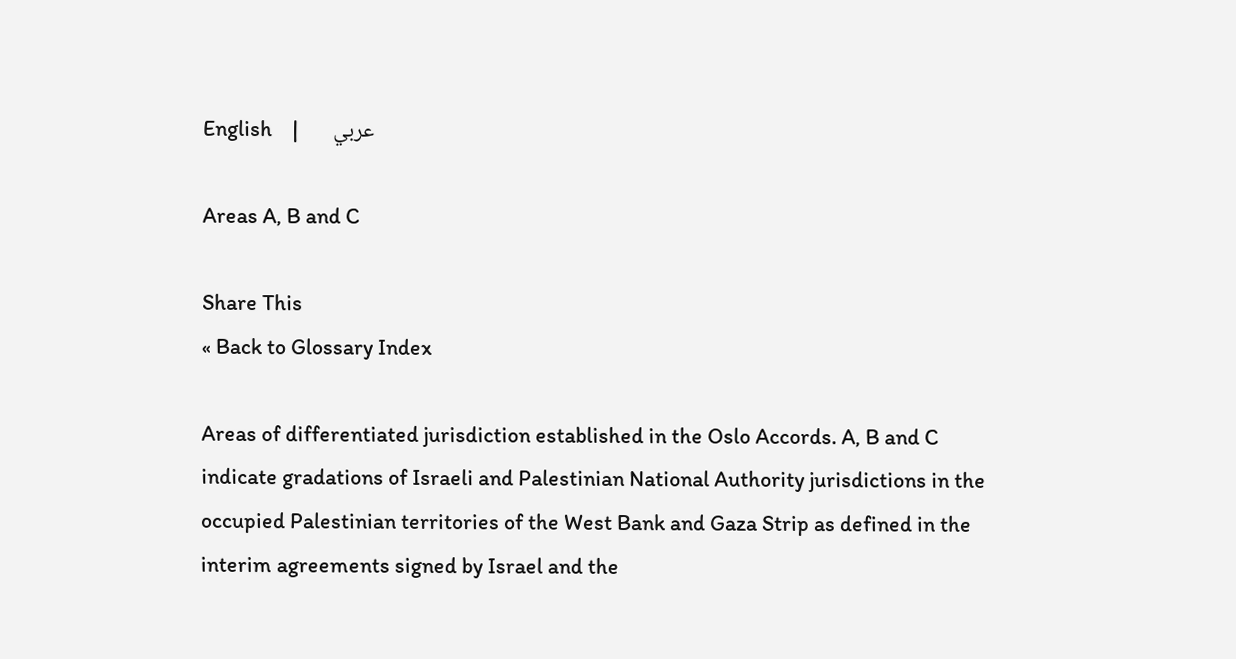English    |       عربي

Areas A, B and C

Share This
« Back to Glossary Index

Areas of differentiated jurisdiction established in the Oslo Accords. A, B and C indicate gradations of Israeli and Palestinian National Authority jurisdictions in the occupied Palestinian territories of the West Bank and Gaza Strip as defined in the interim agreements signed by Israel and the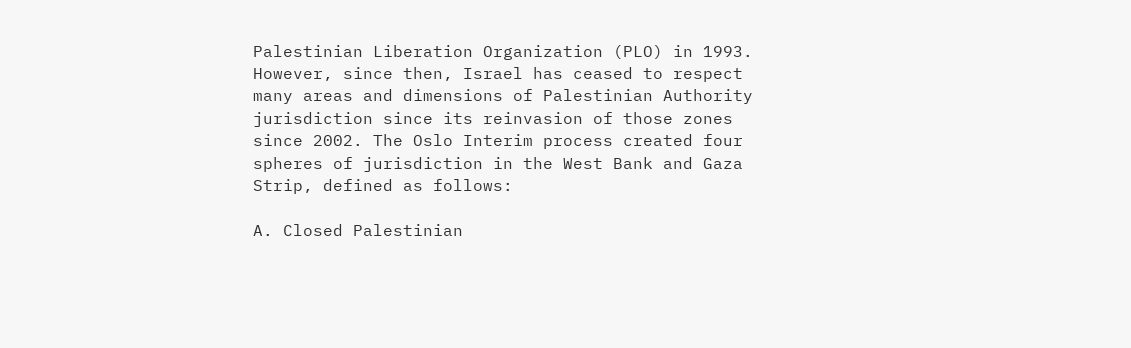Palestinian Liberation Organization (PLO) in 1993. However, since then, Israel has ceased to respect many areas and dimensions of Palestinian Authority jurisdiction since its reinvasion of those zones since 2002. The Oslo Interim process created four spheres of jurisdiction in the West Bank and Gaza Strip, defined as follows:

A. Closed Palestinian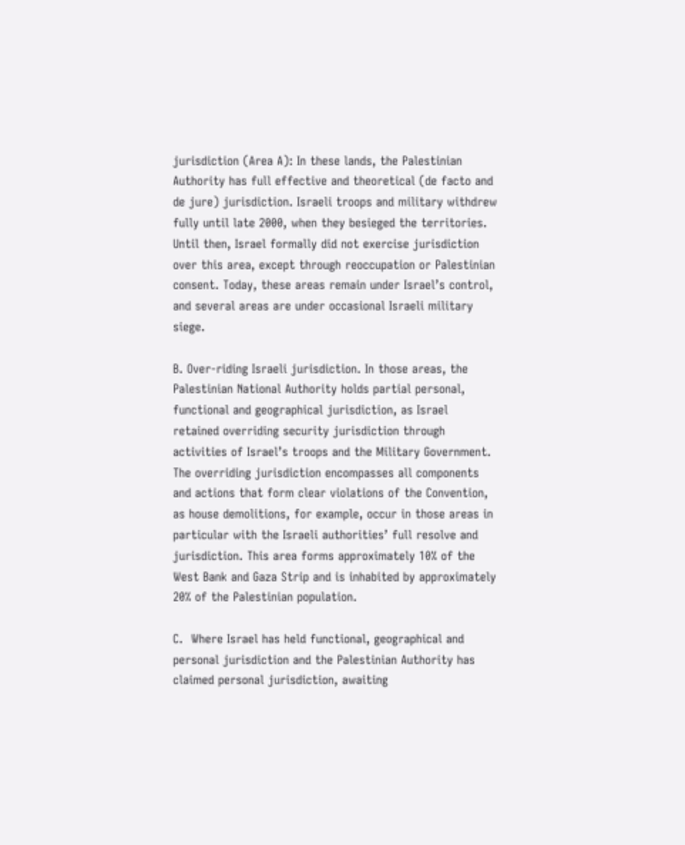jurisdiction (Area A): In these lands, the Palestinian Authority has full effective and theoretical (de facto and de jure) jurisdiction. Israeli troops and military withdrew fully until late 2000, when they besieged the territories. Until then, Israel formally did not exercise jurisdiction over this area, except through reoccupation or Palestinian consent. Today, these areas remain under Israel’s control, and several areas are under occasional Israeli military siege.

B. Over-riding Israeli jurisdiction. In those areas, the Palestinian National Authority holds partial personal, functional and geographical jurisdiction, as Israel retained overriding security jurisdiction through activities of Israel’s troops and the Military Government. The overriding jurisdiction encompasses all components and actions that form clear violations of the Convention, as house demolitions, for example, occur in those areas in particular with the Israeli authorities’ full resolve and jurisdiction. This area forms approximately 10% of the West Bank and Gaza Strip and is inhabited by approximately 20% of the Palestinian population.

C.  Where Israel has held functional, geographical and personal jurisdiction and the Palestinian Authority has claimed personal jurisdiction, awaiting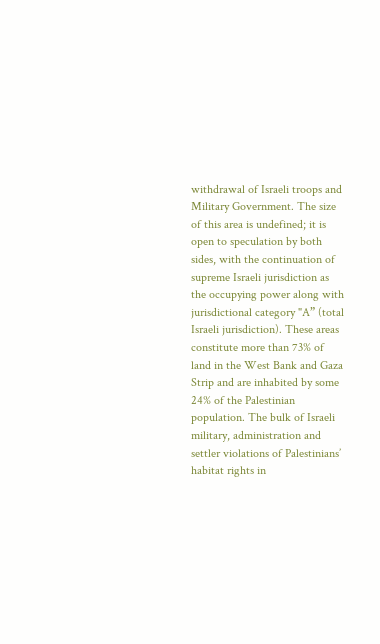withdrawal of Israeli troops and Military Government. The size of this area is undefined; it is open to speculation by both sides, with the continuation of supreme Israeli jurisdiction as the occupying power along with jurisdictional category "A” (total Israeli jurisdiction). These areas constitute more than 73% of land in the West Bank and Gaza Strip and are inhabited by some 24% of the Palestinian population. The bulk of Israeli military, administration and settler violations of Palestinians’ habitat rights in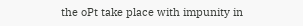the oPt take place with impunity in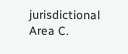jurisdictional Area C.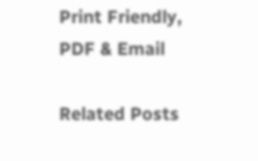Print Friendly, PDF & Email

Related Posts